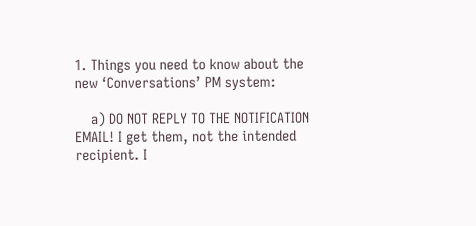1. Things you need to know about the new ‘Conversations’ PM system:

    a) DO NOT REPLY TO THE NOTIFICATION EMAIL! I get them, not the intended recipient. I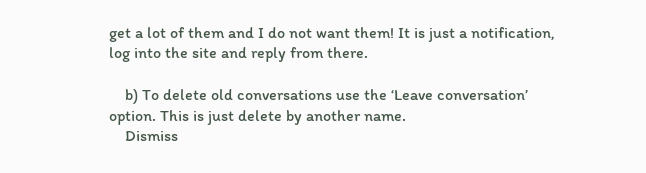get a lot of them and I do not want them! It is just a notification, log into the site and reply from there.

    b) To delete old conversations use the ‘Leave conversation’ option. This is just delete by another name.
    Dismiss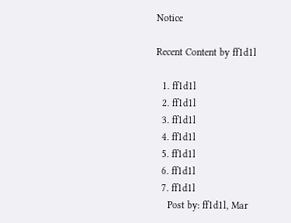Notice

Recent Content by ff1d1l

  1. ff1d1l
  2. ff1d1l
  3. ff1d1l
  4. ff1d1l
  5. ff1d1l
  6. ff1d1l
  7. ff1d1l
    Post by: ff1d1l, Mar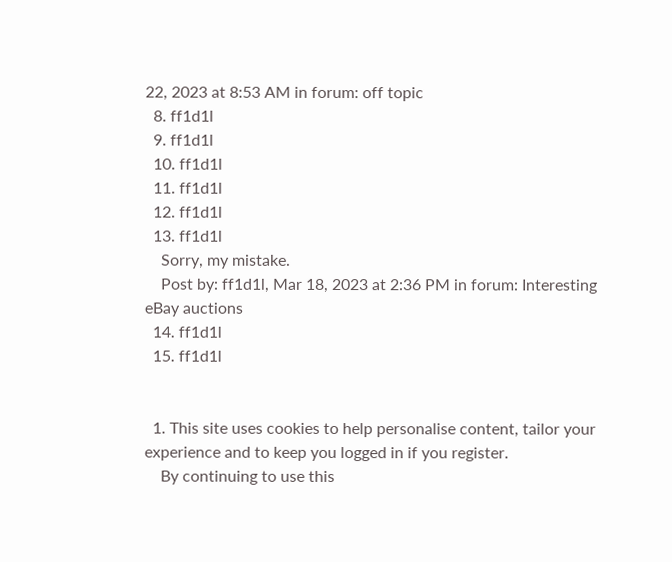22, 2023 at 8:53 AM in forum: off topic
  8. ff1d1l
  9. ff1d1l
  10. ff1d1l
  11. ff1d1l
  12. ff1d1l
  13. ff1d1l
    Sorry, my mistake.
    Post by: ff1d1l, Mar 18, 2023 at 2:36 PM in forum: Interesting eBay auctions
  14. ff1d1l
  15. ff1d1l


  1. This site uses cookies to help personalise content, tailor your experience and to keep you logged in if you register.
    By continuing to use this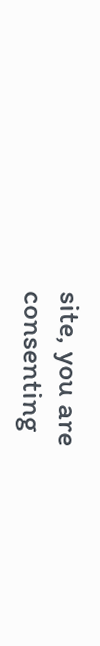site, you are consenting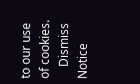to our use of cookies.
    Dismiss Notice